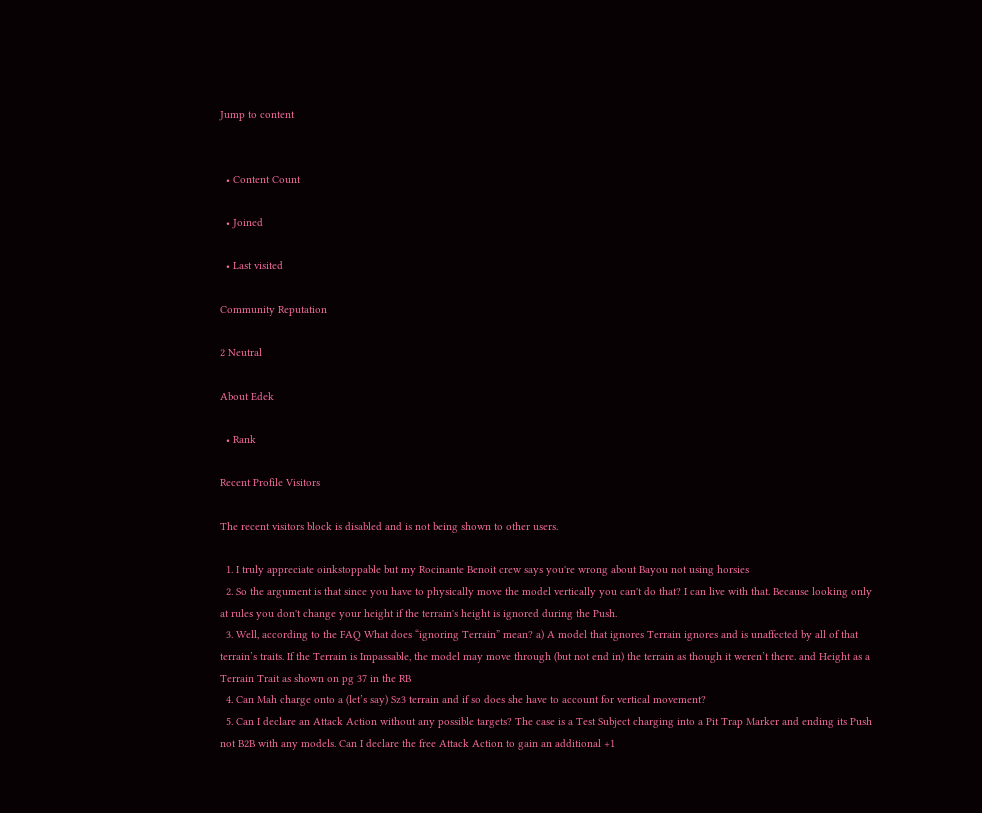Jump to content


  • Content Count

  • Joined

  • Last visited

Community Reputation

2 Neutral

About Edek

  • Rank

Recent Profile Visitors

The recent visitors block is disabled and is not being shown to other users.

  1. I truly appreciate oinkstoppable but my Rocinante Benoit crew says you're wrong about Bayou not using horsies
  2. So the argument is that since you have to physically move the model vertically you can't do that? I can live with that. Because looking only at rules you don't change your height if the terrain's height is ignored during the Push.
  3. Well, according to the FAQ What does “ignoring Terrain” mean? a) A model that ignores Terrain ignores and is unaffected by all of that terrain’s traits. If the Terrain is Impassable, the model may move through (but not end in) the terrain as though it weren’t there. and Height as a Terrain Trait as shown on pg 37 in the RB
  4. Can Mah charge onto a (let’s say) Sz3 terrain and if so does she have to account for vertical movement?
  5. Can I declare an Attack Action without any possible targets? The case is a Test Subject charging into a Pit Trap Marker and ending its Push not B2B with any models. Can I declare the free Attack Action to gain an additional +1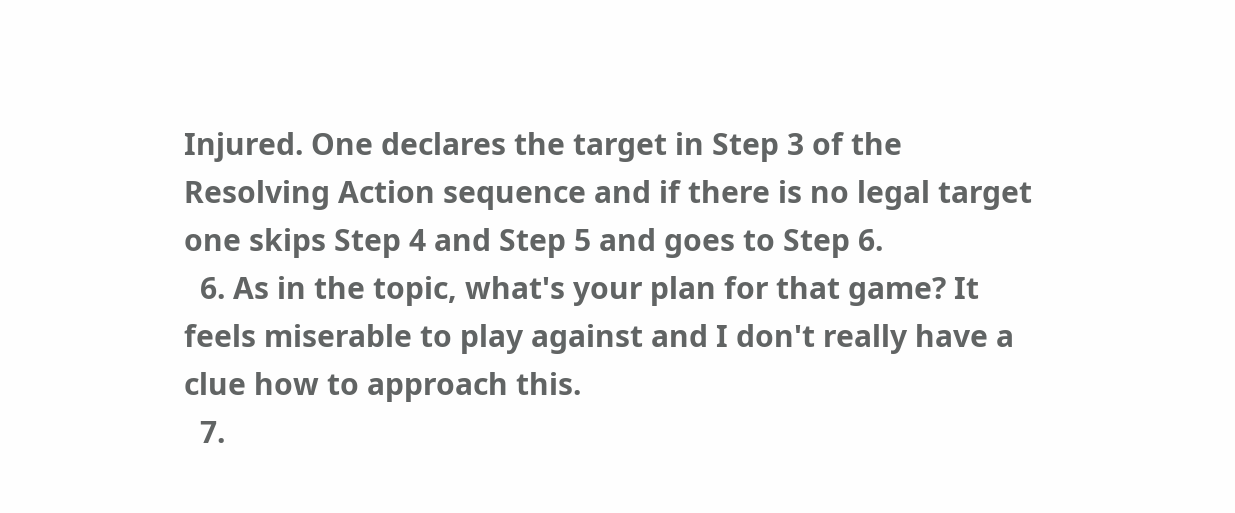Injured. One declares the target in Step 3 of the Resolving Action sequence and if there is no legal target one skips Step 4 and Step 5 and goes to Step 6.
  6. As in the topic, what's your plan for that game? It feels miserable to play against and I don't really have a clue how to approach this.
  7.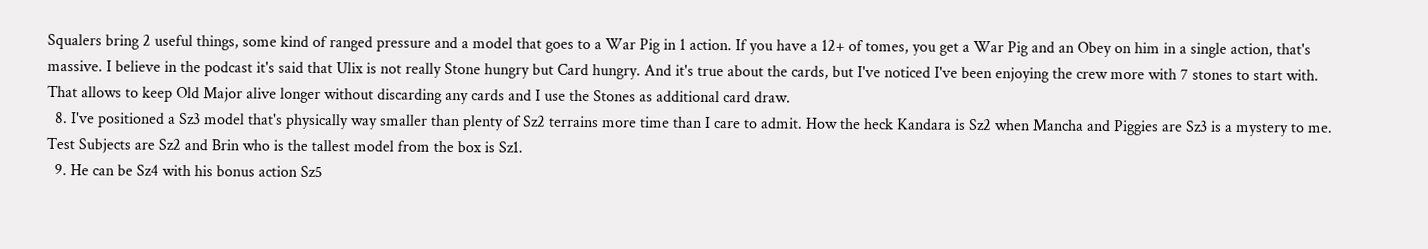Squalers bring 2 useful things, some kind of ranged pressure and a model that goes to a War Pig in 1 action. If you have a 12+ of tomes, you get a War Pig and an Obey on him in a single action, that's massive. I believe in the podcast it's said that Ulix is not really Stone hungry but Card hungry. And it's true about the cards, but I've noticed I've been enjoying the crew more with 7 stones to start with. That allows to keep Old Major alive longer without discarding any cards and I use the Stones as additional card draw.
  8. I've positioned a Sz3 model that's physically way smaller than plenty of Sz2 terrains more time than I care to admit. How the heck Kandara is Sz2 when Mancha and Piggies are Sz3 is a mystery to me. Test Subjects are Sz2 and Brin who is the tallest model from the box is Sz1.
  9. He can be Sz4 with his bonus action Sz5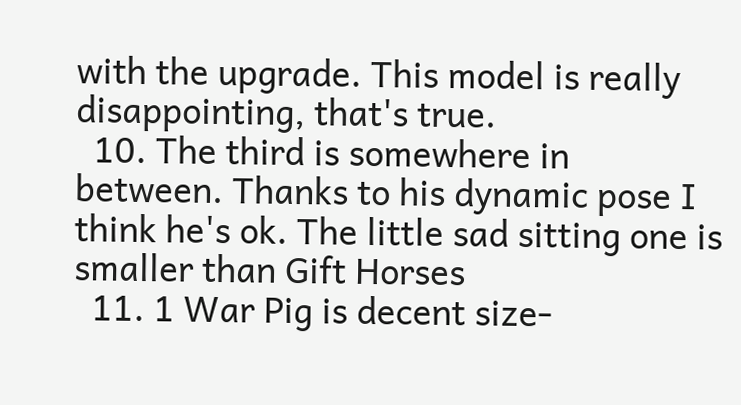with the upgrade. This model is really disappointing, that's true.
  10. The third is somewhere in between. Thanks to his dynamic pose I think he's ok. The little sad sitting one is smaller than Gift Horses
  11. 1 War Pig is decent size-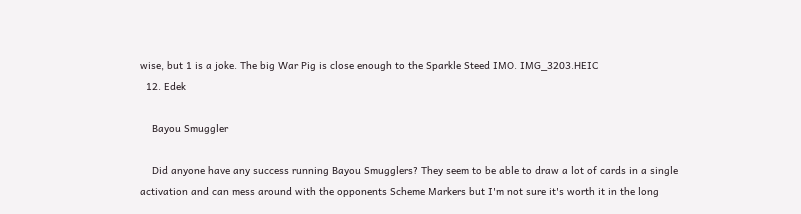wise, but 1 is a joke. The big War Pig is close enough to the Sparkle Steed IMO. IMG_3203.HEIC
  12. Edek

    Bayou Smuggler

    Did anyone have any success running Bayou Smugglers? They seem to be able to draw a lot of cards in a single activation and can mess around with the opponents Scheme Markers but I'm not sure it's worth it in the long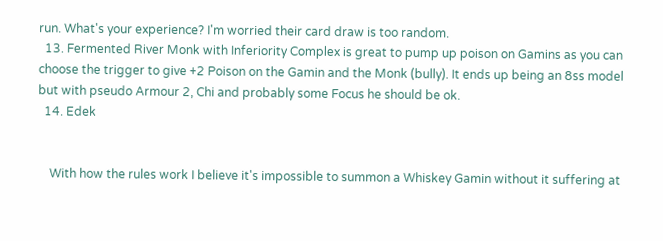run. What's your experience? I'm worried their card draw is too random.
  13. Fermented River Monk with Inferiority Complex is great to pump up poison on Gamins as you can choose the trigger to give +2 Poison on the Gamin and the Monk (bully). It ends up being an 8ss model but with pseudo Armour 2, Chi and probably some Focus he should be ok.
  14. Edek


    With how the rules work I believe it's impossible to summon a Whiskey Gamin without it suffering at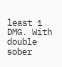least 1 DMG. With double sober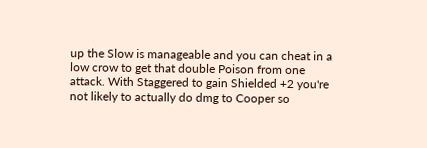up the Slow is manageable and you can cheat in a low crow to get that double Poison from one attack. With Staggered to gain Shielded +2 you're not likely to actually do dmg to Cooper so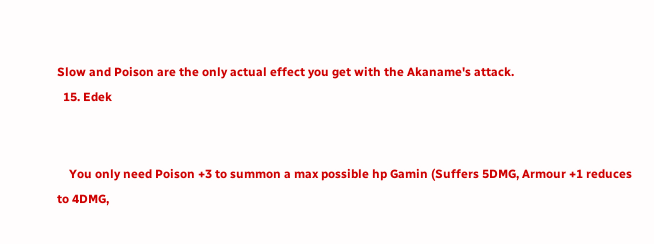Slow and Poison are the only actual effect you get with the Akaname's attack.
  15. Edek


    You only need Poison +3 to summon a max possible hp Gamin (Suffers 5DMG, Armour +1 reduces to 4DMG,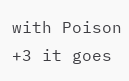with Poison +3 it goes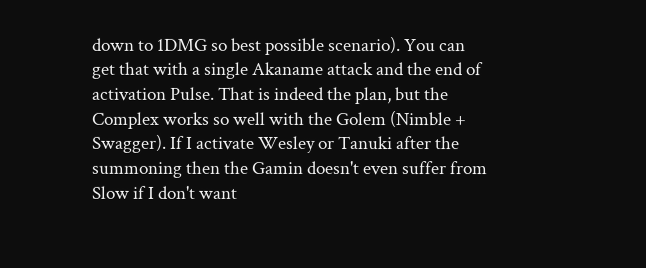down to 1DMG so best possible scenario). You can get that with a single Akaname attack and the end of activation Pulse. That is indeed the plan, but the Complex works so well with the Golem (Nimble + Swagger). If I activate Wesley or Tanuki after the summoning then the Gamin doesn't even suffer from Slow if I don't want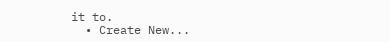it to.
  • Create New...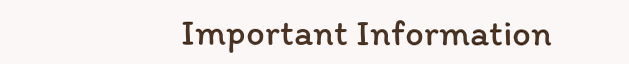Important Information